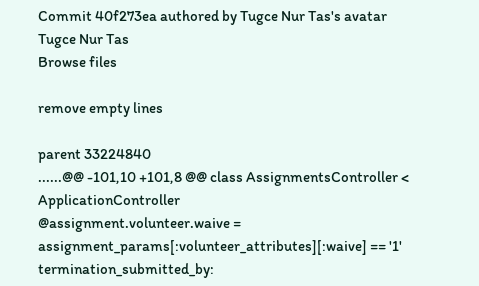Commit 40f273ea authored by Tugce Nur Tas's avatar Tugce Nur Tas
Browse files

remove empty lines

parent 33224840
......@@ -101,10 +101,8 @@ class AssignmentsController < ApplicationController
@assignment.volunteer.waive = assignment_params[:volunteer_attributes][:waive] == '1'
termination_submitted_by: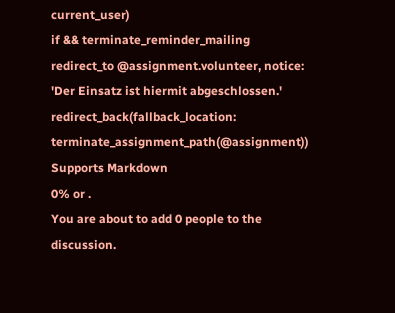current_user)
if && terminate_reminder_mailing
redirect_to @assignment.volunteer, notice: 'Der Einsatz ist hiermit abgeschlossen.'
redirect_back(fallback_location: terminate_assignment_path(@assignment))
Supports Markdown
0% or .
You are about to add 0 people to the discussion.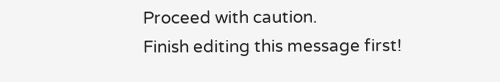Proceed with caution.
Finish editing this message first!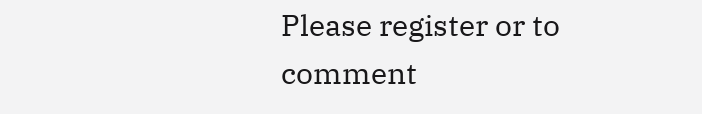Please register or to comment